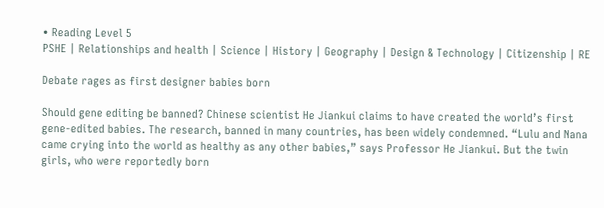• Reading Level 5
PSHE | Relationships and health | Science | History | Geography | Design & Technology | Citizenship | RE

Debate rages as first designer babies born

Should gene editing be banned? Chinese scientist He Jiankui claims to have created the world’s first gene-edited babies. The research, banned in many countries, has been widely condemned. “Lulu and Nana came crying into the world as healthy as any other babies,” says Professor He Jiankui. But the twin girls, who were reportedly born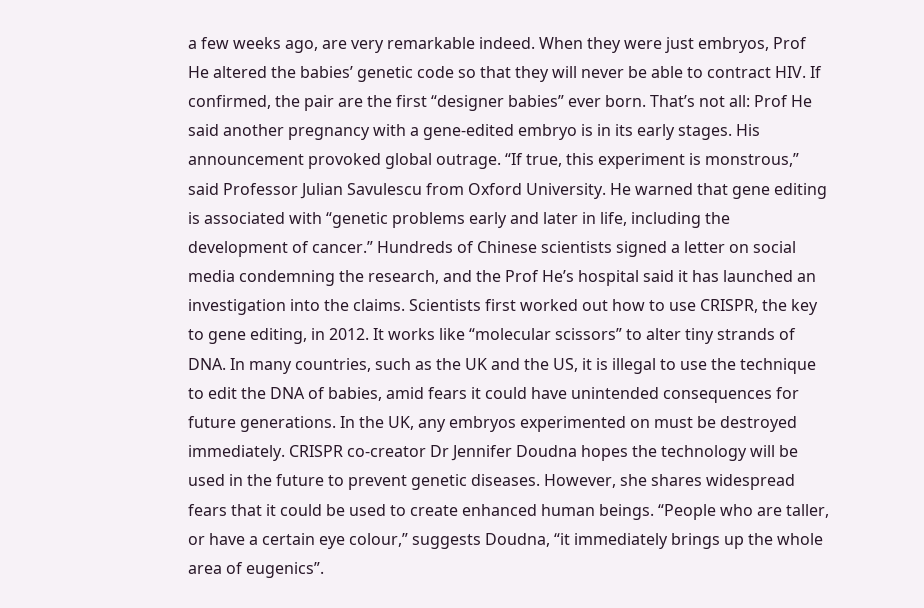a few weeks ago, are very remarkable indeed. When they were just embryos, Prof He altered the babies’ genetic code so that they will never be able to contract HIV. If confirmed, the pair are the first “designer babies” ever born. That’s not all: Prof He said another pregnancy with a gene-edited embryo is in its early stages. His announcement provoked global outrage. “If true, this experiment is monstrous,” said Professor Julian Savulescu from Oxford University. He warned that gene editing is associated with “genetic problems early and later in life, including the development of cancer.” Hundreds of Chinese scientists signed a letter on social media condemning the research, and the Prof He’s hospital said it has launched an investigation into the claims. Scientists first worked out how to use CRISPR, the key to gene editing, in 2012. It works like “molecular scissors” to alter tiny strands of DNA. In many countries, such as the UK and the US, it is illegal to use the technique to edit the DNA of babies, amid fears it could have unintended consequences for future generations. In the UK, any embryos experimented on must be destroyed immediately. CRISPR co-creator Dr Jennifer Doudna hopes the technology will be used in the future to prevent genetic diseases. However, she shares widespread fears that it could be used to create enhanced human beings. “People who are taller, or have a certain eye colour,” suggests Doudna, “it immediately brings up the whole area of eugenics”.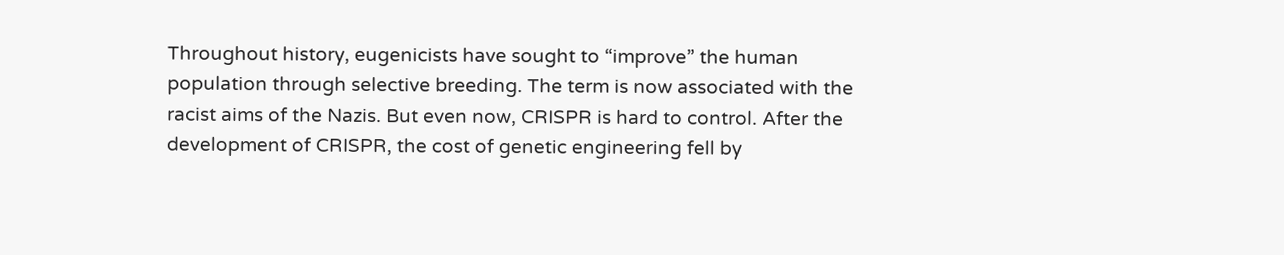Throughout history, eugenicists have sought to “improve” the human population through selective breeding. The term is now associated with the racist aims of the Nazis. But even now, CRISPR is hard to control. After the development of CRISPR, the cost of genetic engineering fell by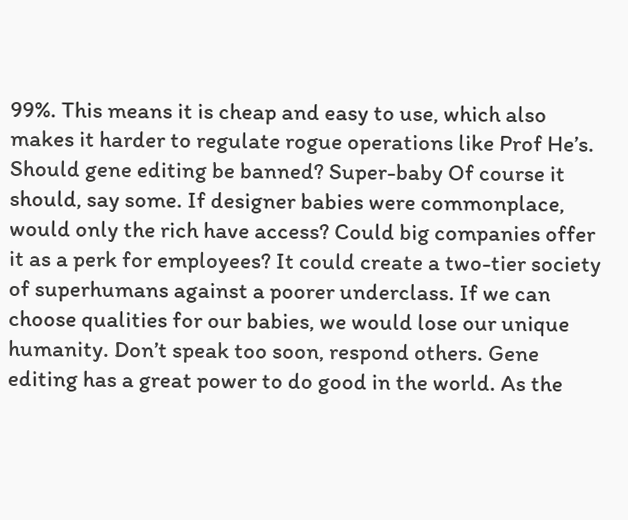99%. This means it is cheap and easy to use, which also makes it harder to regulate rogue operations like Prof He’s. Should gene editing be banned? Super-baby Of course it should, say some. If designer babies were commonplace, would only the rich have access? Could big companies offer it as a perk for employees? It could create a two-tier society of superhumans against a poorer underclass. If we can choose qualities for our babies, we would lose our unique humanity. Don’t speak too soon, respond others. Gene editing has a great power to do good in the world. As the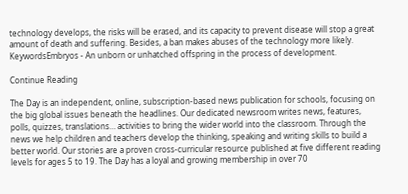technology develops, the risks will be erased, and its capacity to prevent disease will stop a great amount of death and suffering. Besides, a ban makes abuses of the technology more likely. KeywordsEmbryos - An unborn or unhatched offspring in the process of development.

Continue Reading

The Day is an independent, online, subscription-based news publication for schools, focusing on the big global issues beneath the headlines. Our dedicated newsroom writes news, features, polls, quizzes, translations… activities to bring the wider world into the classroom. Through the news we help children and teachers develop the thinking, speaking and writing skills to build a better world. Our stories are a proven cross-curricular resource published at five different reading levels for ages 5 to 19. The Day has a loyal and growing membership in over 70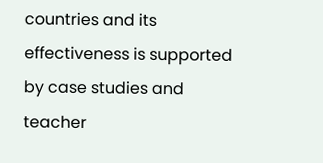countries and its effectiveness is supported by case studies and teacher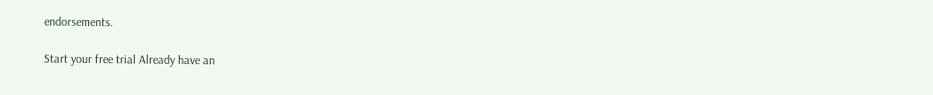endorsements.

Start your free trial Already have an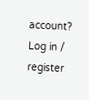account? Log in / register